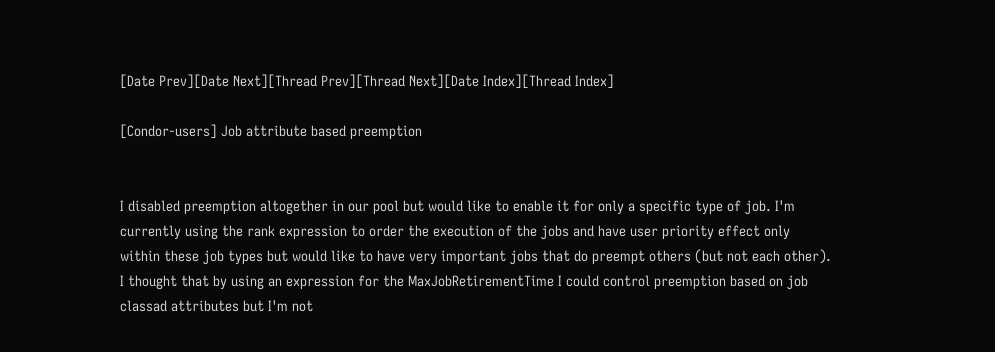[Date Prev][Date Next][Thread Prev][Thread Next][Date Index][Thread Index]

[Condor-users] Job attribute based preemption


I disabled preemption altogether in our pool but would like to enable it for only a specific type of job. I'm currently using the rank expression to order the execution of the jobs and have user priority effect only within these job types but would like to have very important jobs that do preempt others (but not each other). I thought that by using an expression for the MaxJobRetirementTime I could control preemption based on job classad attributes but I'm not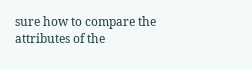sure how to compare the attributes of the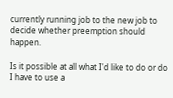currently running job to the new job to decide whether preemption should happen.

Is it possible at all what I'd like to do or do I have to use a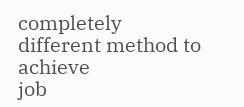completely different method to achieve
job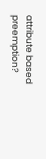attribute based preemption?